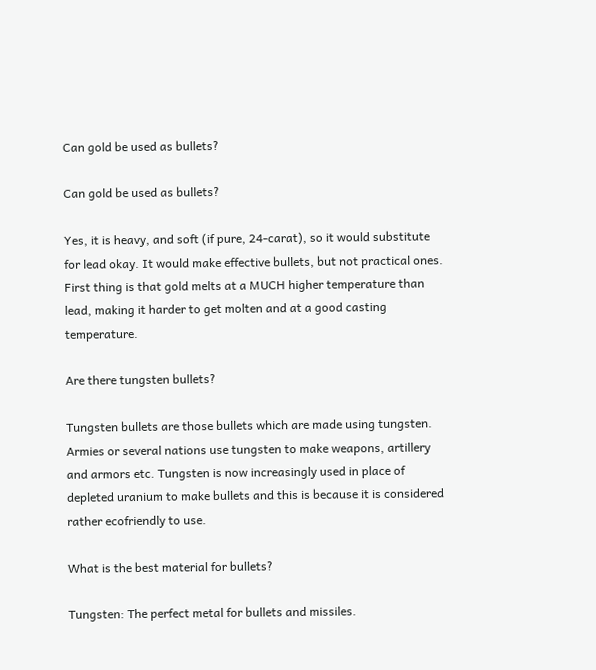Can gold be used as bullets?

Can gold be used as bullets?

Yes, it is heavy, and soft (if pure, 24-carat), so it would substitute for lead okay. It would make effective bullets, but not practical ones. First thing is that gold melts at a MUCH higher temperature than lead, making it harder to get molten and at a good casting temperature.

Are there tungsten bullets?

Tungsten bullets are those bullets which are made using tungsten. Armies or several nations use tungsten to make weapons, artillery and armors etc. Tungsten is now increasingly used in place of depleted uranium to make bullets and this is because it is considered rather ecofriendly to use.

What is the best material for bullets?

Tungsten: The perfect metal for bullets and missiles.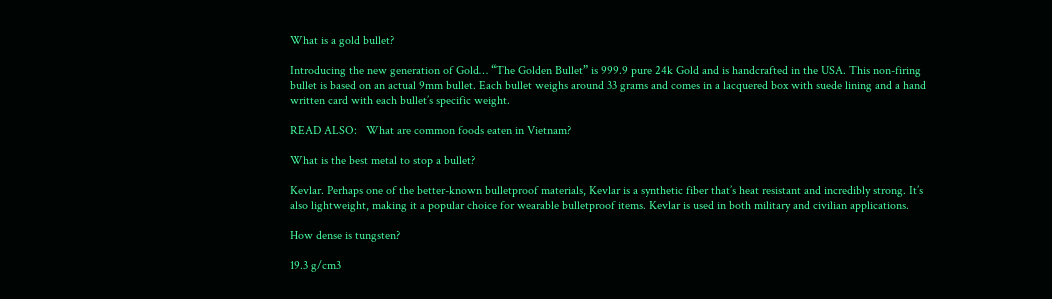What is a gold bullet?

Introducing the new generation of Gold… “The Golden Bullet” is 999.9 pure 24k Gold and is handcrafted in the USA. This non-firing bullet is based on an actual 9mm bullet. Each bullet weighs around 33 grams and comes in a lacquered box with suede lining and a hand written card with each bullet’s specific weight.

READ ALSO:   What are common foods eaten in Vietnam?

What is the best metal to stop a bullet?

Kevlar. Perhaps one of the better-known bulletproof materials, Kevlar is a synthetic fiber that’s heat resistant and incredibly strong. It’s also lightweight, making it a popular choice for wearable bulletproof items. Kevlar is used in both military and civilian applications.

How dense is tungsten?

19.3 g/cm3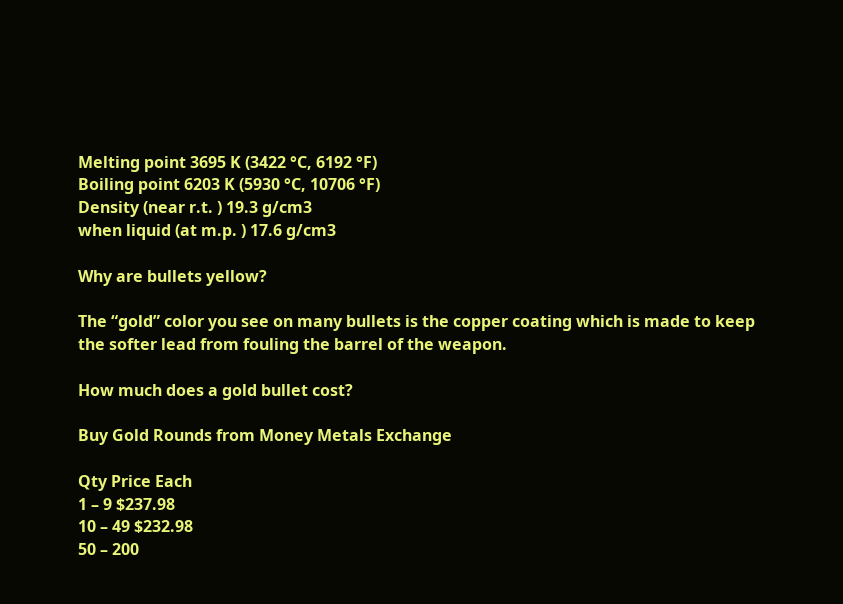Melting point 3695 K (3422 °C, 6192 °F)
Boiling point 6203 K (5930 °C, 10706 °F)
Density (near r.t. ) 19.3 g/cm3
when liquid (at m.p. ) 17.6 g/cm3

Why are bullets yellow?

The “gold” color you see on many bullets is the copper coating which is made to keep the softer lead from fouling the barrel of the weapon.

How much does a gold bullet cost?

Buy Gold Rounds from Money Metals Exchange

Qty Price Each
1 – 9 $237.98
10 – 49 $232.98
50 – 200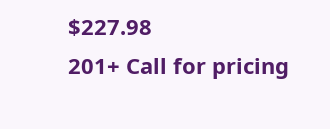$227.98
201+ Call for pricing